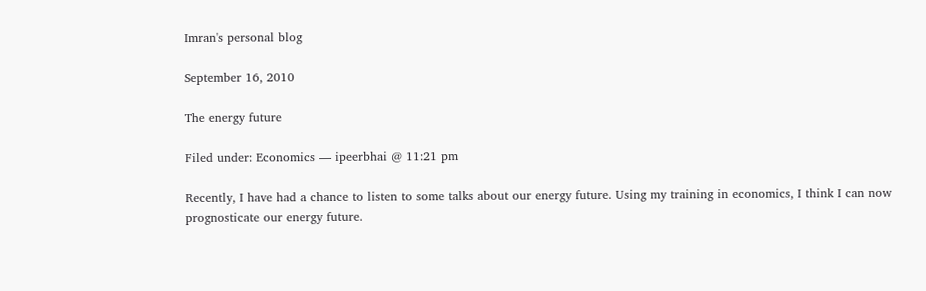Imran's personal blog

September 16, 2010

The energy future

Filed under: Economics — ipeerbhai @ 11:21 pm

Recently, I have had a chance to listen to some talks about our energy future. Using my training in economics, I think I can now prognosticate our energy future.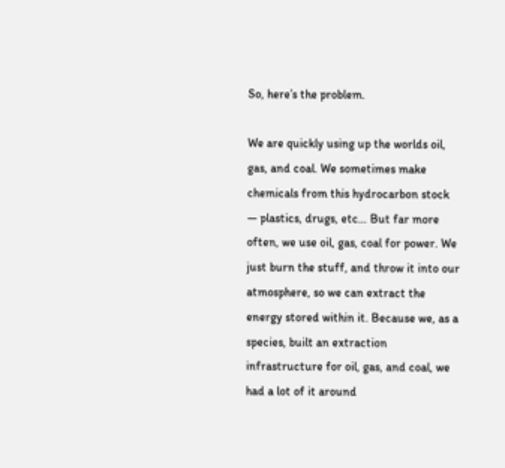So, here’s the problem.

We are quickly using up the worlds oil, gas, and coal. We sometimes make chemicals from this hydrocarbon stock — plastics, drugs, etc… But far more often, we use oil, gas, coal for power. We just burn the stuff, and throw it into our atmosphere, so we can extract the energy stored within it. Because we, as a species, built an extraction infrastructure for oil, gas, and coal, we had a lot of it around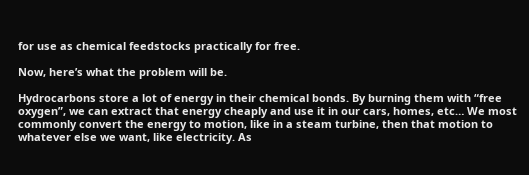for use as chemical feedstocks practically for free.

Now, here’s what the problem will be.

Hydrocarbons store a lot of energy in their chemical bonds. By burning them with “free oxygen”, we can extract that energy cheaply and use it in our cars, homes, etc… We most commonly convert the energy to motion, like in a steam turbine, then that motion to whatever else we want, like electricity. As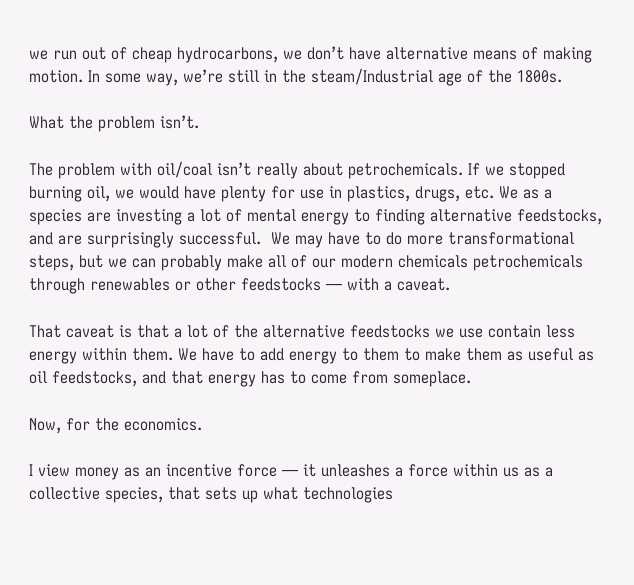we run out of cheap hydrocarbons, we don’t have alternative means of making motion. In some way, we’re still in the steam/Industrial age of the 1800s.

What the problem isn’t.

The problem with oil/coal isn’t really about petrochemicals. If we stopped burning oil, we would have plenty for use in plastics, drugs, etc. We as a species are investing a lot of mental energy to finding alternative feedstocks, and are surprisingly successful.  We may have to do more transformational steps, but we can probably make all of our modern chemicals petrochemicals through renewables or other feedstocks — with a caveat.

That caveat is that a lot of the alternative feedstocks we use contain less energy within them. We have to add energy to them to make them as useful as oil feedstocks, and that energy has to come from someplace.

Now, for the economics.

I view money as an incentive force — it unleashes a force within us as a collective species, that sets up what technologies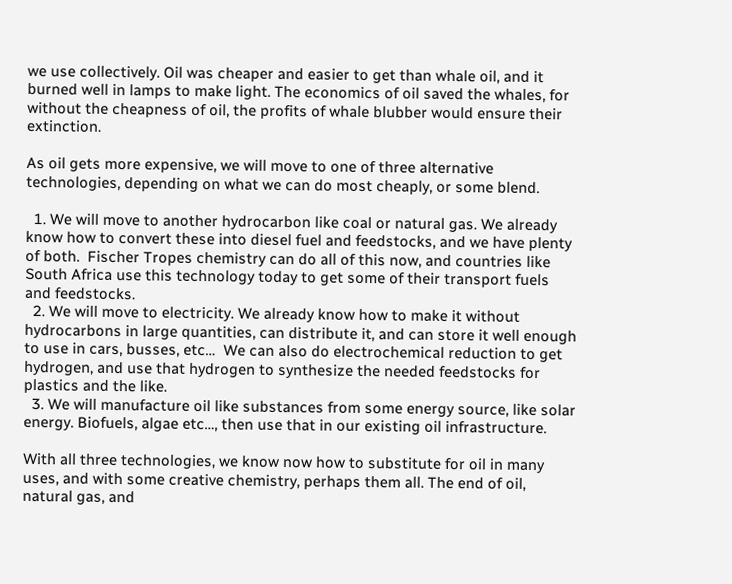we use collectively. Oil was cheaper and easier to get than whale oil, and it burned well in lamps to make light. The economics of oil saved the whales, for without the cheapness of oil, the profits of whale blubber would ensure their extinction.

As oil gets more expensive, we will move to one of three alternative technologies, depending on what we can do most cheaply, or some blend.

  1. We will move to another hydrocarbon like coal or natural gas. We already know how to convert these into diesel fuel and feedstocks, and we have plenty of both.  Fischer Tropes chemistry can do all of this now, and countries like South Africa use this technology today to get some of their transport fuels and feedstocks.
  2. We will move to electricity. We already know how to make it without hydrocarbons in large quantities, can distribute it, and can store it well enough to use in cars, busses, etc…  We can also do electrochemical reduction to get hydrogen, and use that hydrogen to synthesize the needed feedstocks for plastics and the like.
  3. We will manufacture oil like substances from some energy source, like solar energy. Biofuels, algae etc…, then use that in our existing oil infrastructure.

With all three technologies, we know now how to substitute for oil in many uses, and with some creative chemistry, perhaps them all. The end of oil, natural gas, and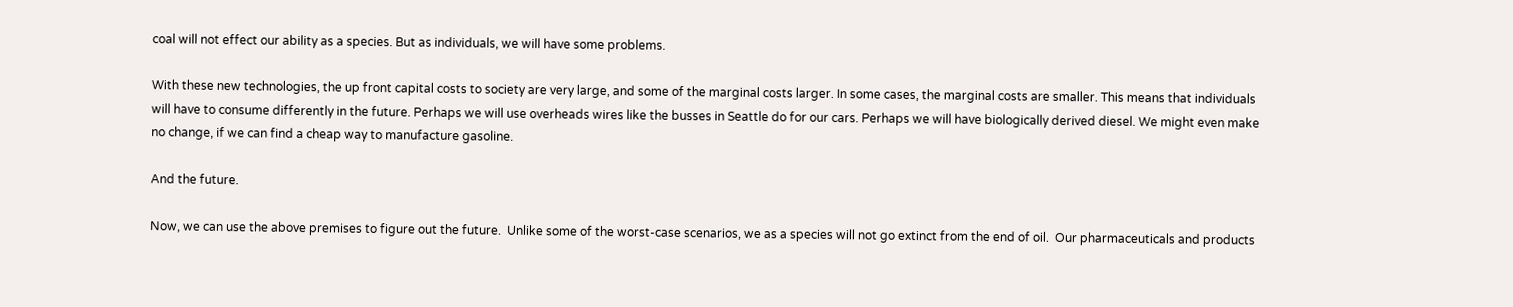coal will not effect our ability as a species. But as individuals, we will have some problems.

With these new technologies, the up front capital costs to society are very large, and some of the marginal costs larger. In some cases, the marginal costs are smaller. This means that individuals will have to consume differently in the future. Perhaps we will use overheads wires like the busses in Seattle do for our cars. Perhaps we will have biologically derived diesel. We might even make no change, if we can find a cheap way to manufacture gasoline.

And the future.

Now, we can use the above premises to figure out the future.  Unlike some of the worst-case scenarios, we as a species will not go extinct from the end of oil.  Our pharmaceuticals and products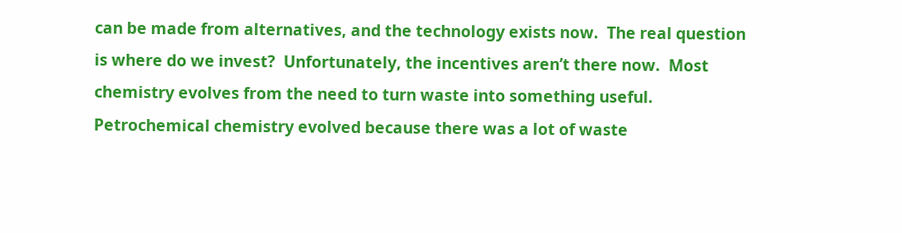can be made from alternatives, and the technology exists now.  The real question is where do we invest?  Unfortunately, the incentives aren’t there now.  Most chemistry evolves from the need to turn waste into something useful.  Petrochemical chemistry evolved because there was a lot of waste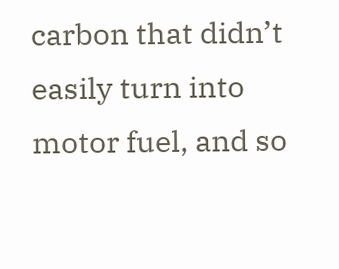carbon that didn’t easily turn into motor fuel, and so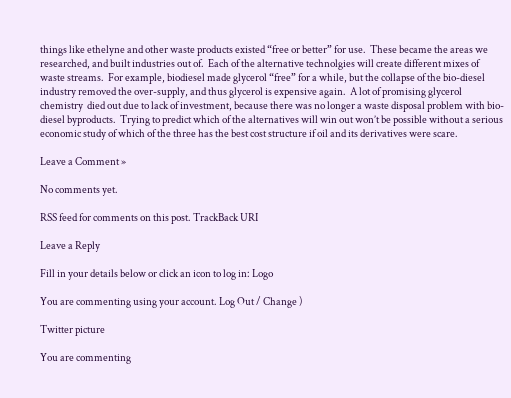things like ethelyne and other waste products existed “free or better” for use.  These became the areas we researched, and built industries out of.  Each of the alternative technolgies will create different mixes of waste streams.  For example, biodiesel made glycerol “free” for a while, but the collapse of the bio-diesel industry removed the over-supply, and thus glycerol is expensive again.  A lot of promising glycerol chemistry  died out due to lack of investment, because there was no longer a waste disposal problem with bio-diesel byproducts.  Trying to predict which of the alternatives will win out won’t be possible without a serious economic study of which of the three has the best cost structure if oil and its derivatives were scare.

Leave a Comment »

No comments yet.

RSS feed for comments on this post. TrackBack URI

Leave a Reply

Fill in your details below or click an icon to log in: Logo

You are commenting using your account. Log Out / Change )

Twitter picture

You are commenting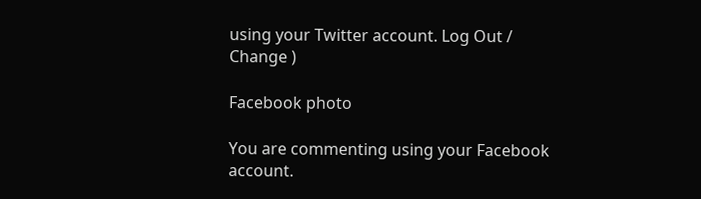using your Twitter account. Log Out / Change )

Facebook photo

You are commenting using your Facebook account.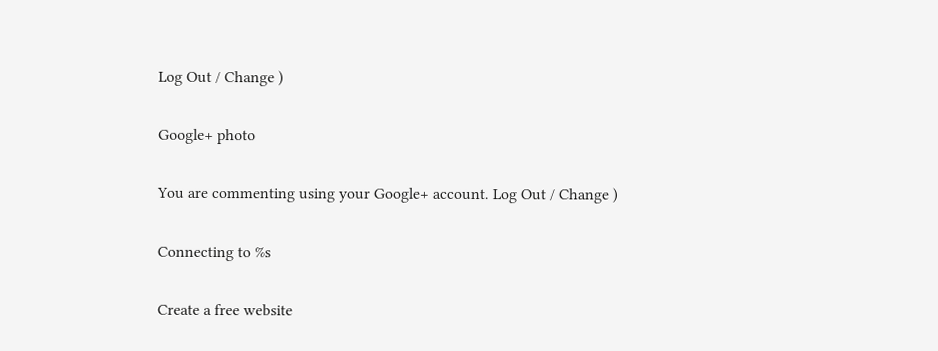Log Out / Change )

Google+ photo

You are commenting using your Google+ account. Log Out / Change )

Connecting to %s

Create a free website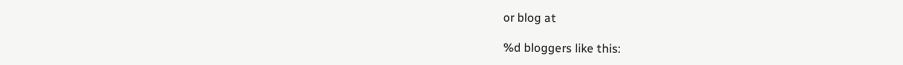or blog at

%d bloggers like this: